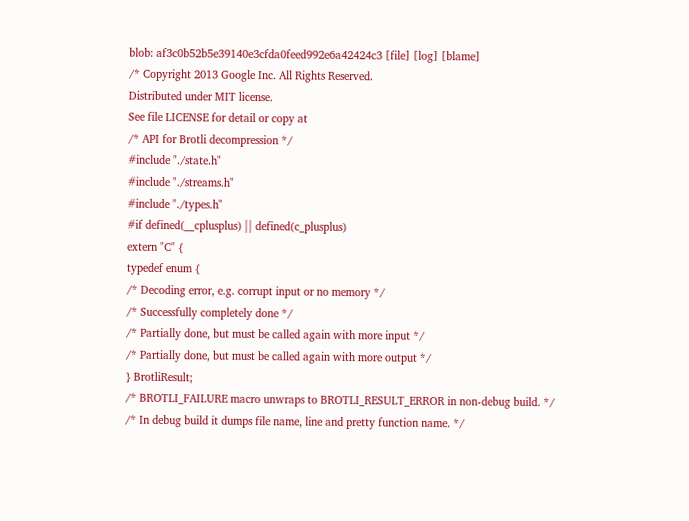blob: af3c0b52b5e39140e3cfda0feed992e6a42424c3 [file] [log] [blame]
/* Copyright 2013 Google Inc. All Rights Reserved.
Distributed under MIT license.
See file LICENSE for detail or copy at
/* API for Brotli decompression */
#include "./state.h"
#include "./streams.h"
#include "./types.h"
#if defined(__cplusplus) || defined(c_plusplus)
extern "C" {
typedef enum {
/* Decoding error, e.g. corrupt input or no memory */
/* Successfully completely done */
/* Partially done, but must be called again with more input */
/* Partially done, but must be called again with more output */
} BrotliResult;
/* BROTLI_FAILURE macro unwraps to BROTLI_RESULT_ERROR in non-debug build. */
/* In debug build it dumps file name, line and pretty function name. */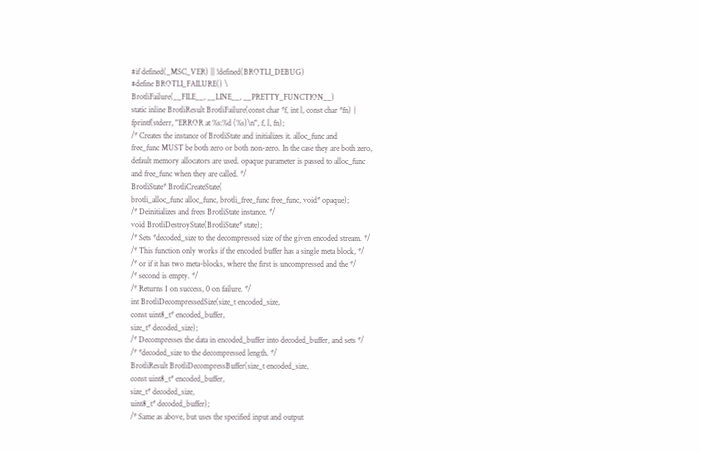#if defined(_MSC_VER) || !defined(BROTLI_DEBUG)
#define BROTLI_FAILURE() \
BrotliFailure(__FILE__, __LINE__, __PRETTY_FUNCTION__)
static inline BrotliResult BrotliFailure(const char *f, int l, const char *fn) {
fprintf(stderr, "ERROR at %s:%d (%s)\n", f, l, fn);
/* Creates the instance of BrotliState and initializes it. alloc_func and
free_func MUST be both zero or both non-zero. In the case they are both zero,
default memory allocators are used. opaque parameter is passed to alloc_func
and free_func when they are called. */
BrotliState* BrotliCreateState(
brotli_alloc_func alloc_func, brotli_free_func free_func, void* opaque);
/* Deinitializes and frees BrotliState instance. */
void BrotliDestroyState(BrotliState* state);
/* Sets *decoded_size to the decompressed size of the given encoded stream. */
/* This function only works if the encoded buffer has a single meta block, */
/* or if it has two meta-blocks, where the first is uncompressed and the */
/* second is empty. */
/* Returns 1 on success, 0 on failure. */
int BrotliDecompressedSize(size_t encoded_size,
const uint8_t* encoded_buffer,
size_t* decoded_size);
/* Decompresses the data in encoded_buffer into decoded_buffer, and sets */
/* *decoded_size to the decompressed length. */
BrotliResult BrotliDecompressBuffer(size_t encoded_size,
const uint8_t* encoded_buffer,
size_t* decoded_size,
uint8_t* decoded_buffer);
/* Same as above, but uses the specified input and output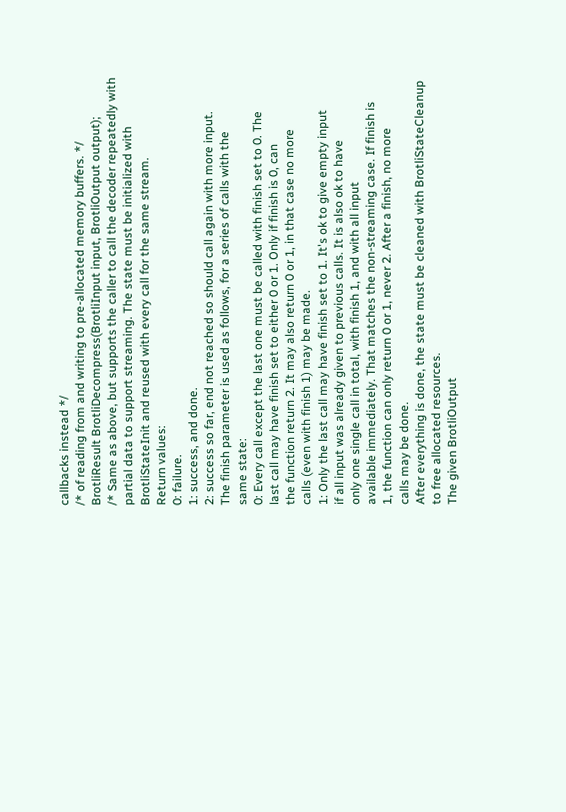callbacks instead */
/* of reading from and writing to pre-allocated memory buffers. */
BrotliResult BrotliDecompress(BrotliInput input, BrotliOutput output);
/* Same as above, but supports the caller to call the decoder repeatedly with
partial data to support streaming. The state must be initialized with
BrotliStateInit and reused with every call for the same stream.
Return values:
0: failure.
1: success, and done.
2: success so far, end not reached so should call again with more input.
The finish parameter is used as follows, for a series of calls with the
same state:
0: Every call except the last one must be called with finish set to 0. The
last call may have finish set to either 0 or 1. Only if finish is 0, can
the function return 2. It may also return 0 or 1, in that case no more
calls (even with finish 1) may be made.
1: Only the last call may have finish set to 1. It's ok to give empty input
if all input was already given to previous calls. It is also ok to have
only one single call in total, with finish 1, and with all input
available immediately. That matches the non-streaming case. If finish is
1, the function can only return 0 or 1, never 2. After a finish, no more
calls may be done.
After everything is done, the state must be cleaned with BrotliStateCleanup
to free allocated resources.
The given BrotliOutput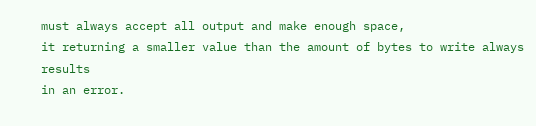must always accept all output and make enough space,
it returning a smaller value than the amount of bytes to write always results
in an error.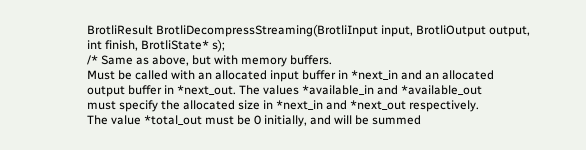BrotliResult BrotliDecompressStreaming(BrotliInput input, BrotliOutput output,
int finish, BrotliState* s);
/* Same as above, but with memory buffers.
Must be called with an allocated input buffer in *next_in and an allocated
output buffer in *next_out. The values *available_in and *available_out
must specify the allocated size in *next_in and *next_out respectively.
The value *total_out must be 0 initially, and will be summed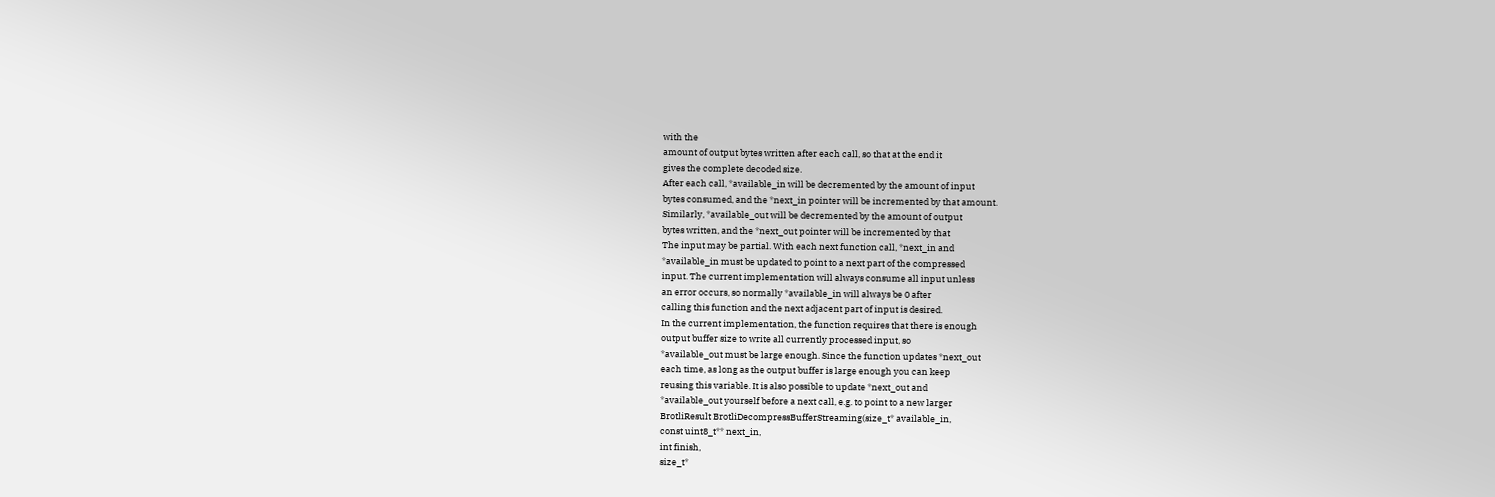with the
amount of output bytes written after each call, so that at the end it
gives the complete decoded size.
After each call, *available_in will be decremented by the amount of input
bytes consumed, and the *next_in pointer will be incremented by that amount.
Similarly, *available_out will be decremented by the amount of output
bytes written, and the *next_out pointer will be incremented by that
The input may be partial. With each next function call, *next_in and
*available_in must be updated to point to a next part of the compressed
input. The current implementation will always consume all input unless
an error occurs, so normally *available_in will always be 0 after
calling this function and the next adjacent part of input is desired.
In the current implementation, the function requires that there is enough
output buffer size to write all currently processed input, so
*available_out must be large enough. Since the function updates *next_out
each time, as long as the output buffer is large enough you can keep
reusing this variable. It is also possible to update *next_out and
*available_out yourself before a next call, e.g. to point to a new larger
BrotliResult BrotliDecompressBufferStreaming(size_t* available_in,
const uint8_t** next_in,
int finish,
size_t*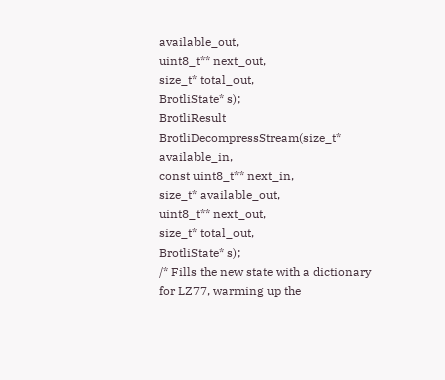available_out,
uint8_t** next_out,
size_t* total_out,
BrotliState* s);
BrotliResult BrotliDecompressStream(size_t* available_in,
const uint8_t** next_in,
size_t* available_out,
uint8_t** next_out,
size_t* total_out,
BrotliState* s);
/* Fills the new state with a dictionary for LZ77, warming up the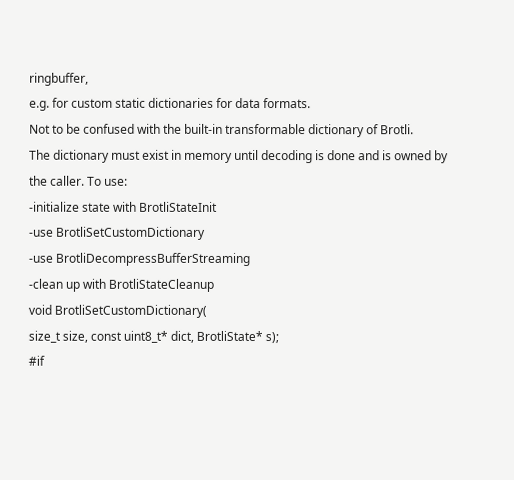ringbuffer,
e.g. for custom static dictionaries for data formats.
Not to be confused with the built-in transformable dictionary of Brotli.
The dictionary must exist in memory until decoding is done and is owned by
the caller. To use:
-initialize state with BrotliStateInit
-use BrotliSetCustomDictionary
-use BrotliDecompressBufferStreaming
-clean up with BrotliStateCleanup
void BrotliSetCustomDictionary(
size_t size, const uint8_t* dict, BrotliState* s);
#if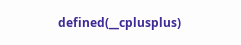defined(__cplusplus)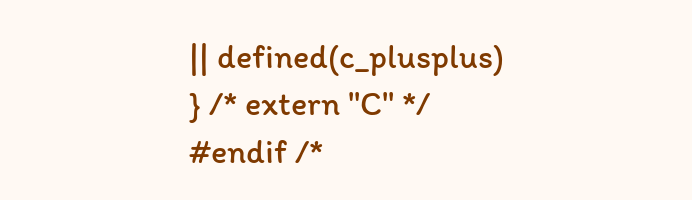|| defined(c_plusplus)
} /* extern "C" */
#endif /*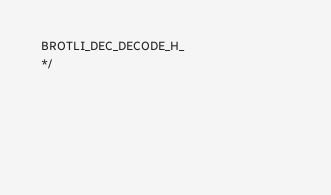BROTLI_DEC_DECODE_H_ */